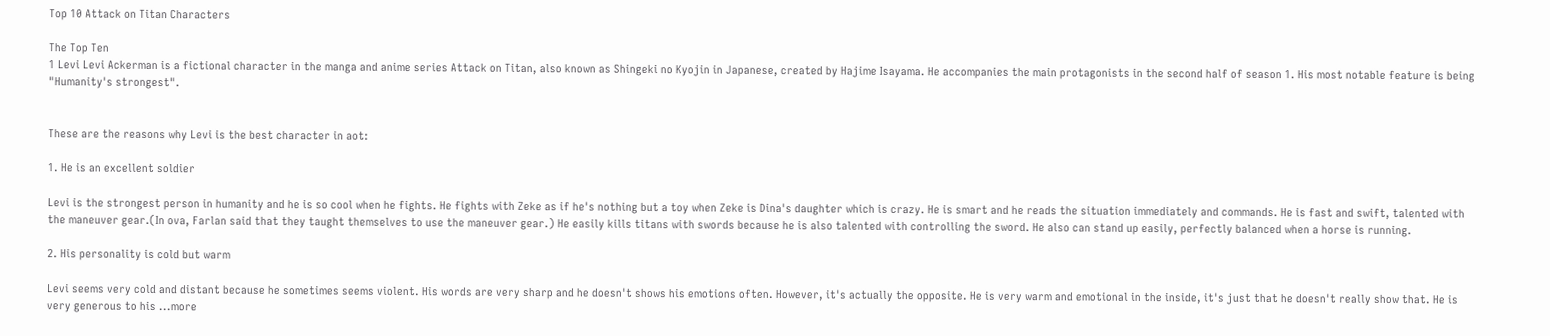Top 10 Attack on Titan Characters

The Top Ten
1 Levi Levi Ackerman is a fictional character in the manga and anime series Attack on Titan, also known as Shingeki no Kyojin in Japanese, created by Hajime Isayama. He accompanies the main protagonists in the second half of season 1. His most notable feature is being "Humanity's strongest".


These are the reasons why Levi is the best character in aot:

1. He is an excellent soldier

Levi is the strongest person in humanity and he is so cool when he fights. He fights with Zeke as if he's nothing but a toy when Zeke is Dina's daughter which is crazy. He is smart and he reads the situation immediately and commands. He is fast and swift, talented with the maneuver gear.(In ova, Farlan said that they taught themselves to use the maneuver gear.) He easily kills titans with swords because he is also talented with controlling the sword. He also can stand up easily, perfectly balanced when a horse is running.

2. His personality is cold but warm

Levi seems very cold and distant because he sometimes seems violent. His words are very sharp and he doesn't shows his emotions often. However, it's actually the opposite. He is very warm and emotional in the inside, it's just that he doesn't really show that. He is very generous to his ...more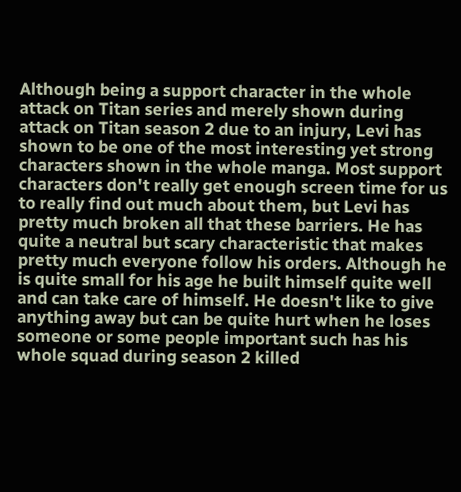Although being a support character in the whole attack on Titan series and merely shown during attack on Titan season 2 due to an injury, Levi has shown to be one of the most interesting yet strong characters shown in the whole manga. Most support characters don't really get enough screen time for us to really find out much about them, but Levi has pretty much broken all that these barriers. He has quite a neutral but scary characteristic that makes pretty much everyone follow his orders. Although he is quite small for his age he built himself quite well and can take care of himself. He doesn't like to give anything away but can be quite hurt when he loses someone or some people important such has his whole squad during season 2 killed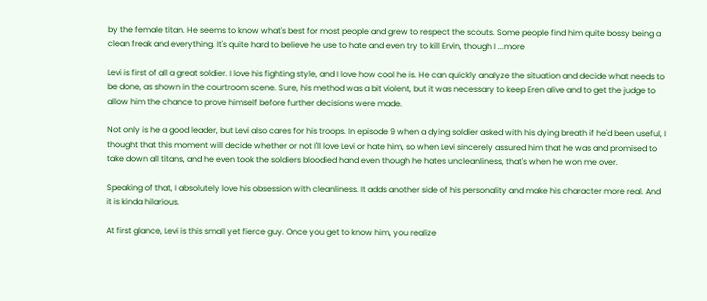by the female titan. He seems to know what's best for most people and grew to respect the scouts. Some people find him quite bossy being a clean freak and everything. It's quite hard to believe he use to hate and even try to kill Ervin, though I ...more

Levi is first of all a great soldier. I love his fighting style, and I love how cool he is. He can quickly analyze the situation and decide what needs to be done, as shown in the courtroom scene. Sure, his method was a bit violent, but it was necessary to keep Eren alive and to get the judge to allow him the chance to prove himself before further decisions were made.

Not only is he a good leader, but Levi also cares for his troops. In episode 9 when a dying soldier asked with his dying breath if he'd been useful, I thought that this moment will decide whether or not I'll love Levi or hate him, so when Levi sincerely assured him that he was and promised to take down all titans, and he even took the soldiers bloodied hand even though he hates uncleanliness, that's when he won me over.

Speaking of that, I absolutely love his obsession with cleanliness. It adds another side of his personality and make his character more real. And it is kinda hilarious.

At first glance, Levi is this small yet fierce guy. Once you get to know him, you realize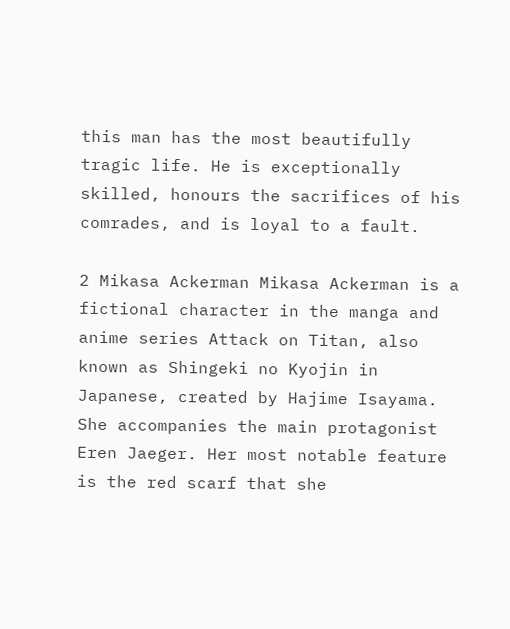this man has the most beautifully tragic life. He is exceptionally skilled, honours the sacrifices of his comrades, and is loyal to a fault.

2 Mikasa Ackerman Mikasa Ackerman is a fictional character in the manga and anime series Attack on Titan, also known as Shingeki no Kyojin in Japanese, created by Hajime Isayama. She accompanies the main protagonist Eren Jaeger. Her most notable feature is the red scarf that she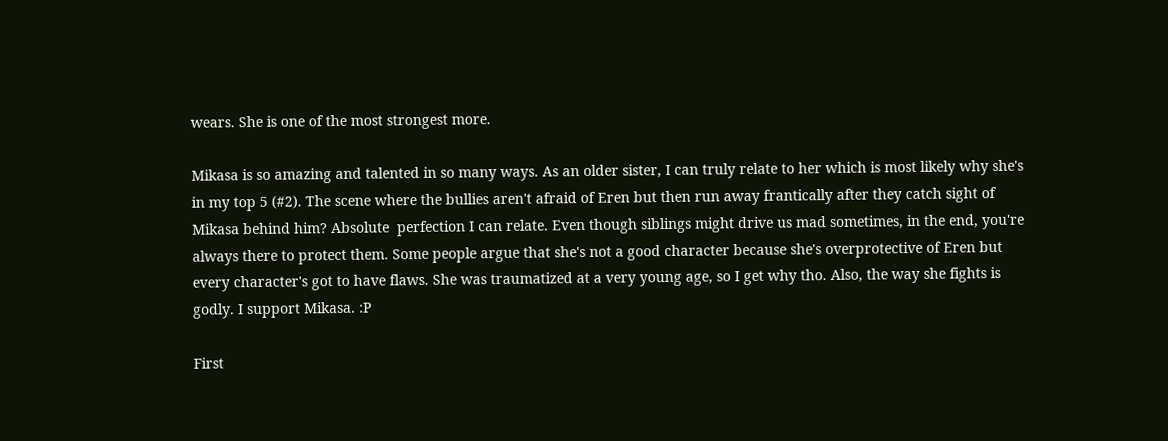wears. She is one of the most strongest more.

Mikasa is so amazing and talented in so many ways. As an older sister, I can truly relate to her which is most likely why she's in my top 5 (#2). The scene where the bullies aren't afraid of Eren but then run away frantically after they catch sight of Mikasa behind him? Absolute  perfection I can relate. Even though siblings might drive us mad sometimes, in the end, you're always there to protect them. Some people argue that she's not a good character because she's overprotective of Eren but every character's got to have flaws. She was traumatized at a very young age, so I get why tho. Also, the way she fights is godly. I support Mikasa. :P

First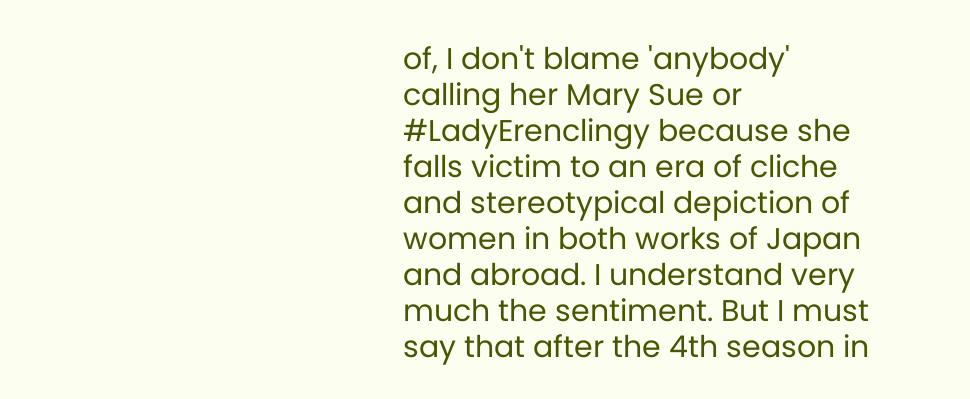of, I don't blame 'anybody' calling her Mary Sue or #LadyErenclingy because she falls victim to an era of cliche and stereotypical depiction of women in both works of Japan and abroad. I understand very much the sentiment. But I must say that after the 4th season in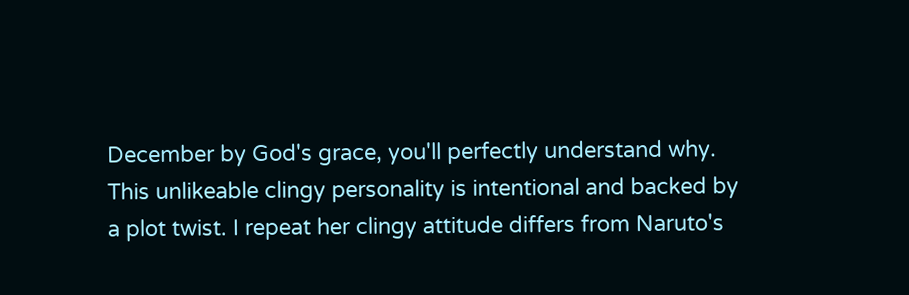December by God's grace, you'll perfectly understand why. This unlikeable clingy personality is intentional and backed by a plot twist. I repeat her clingy attitude differs from Naruto's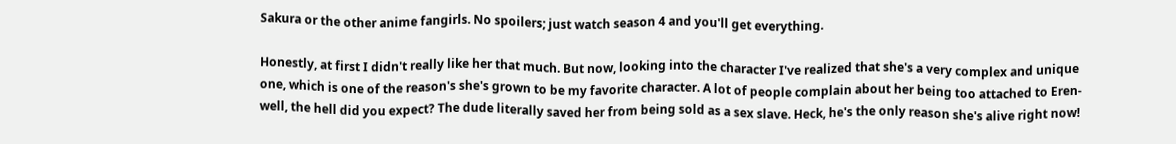Sakura or the other anime fangirls. No spoilers; just watch season 4 and you'll get everything.

Honestly, at first I didn't really like her that much. But now, looking into the character I've realized that she's a very complex and unique one, which is one of the reason's she's grown to be my favorite character. A lot of people complain about her being too attached to Eren- well, the hell did you expect? The dude literally saved her from being sold as a sex slave. Heck, he's the only reason she's alive right now!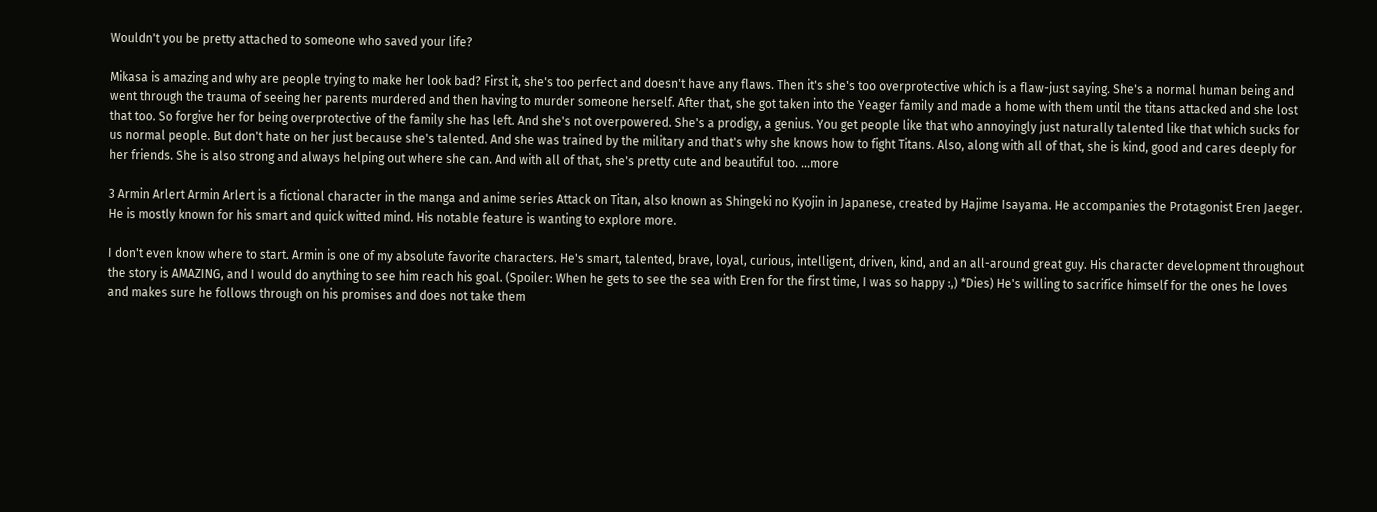Wouldn't you be pretty attached to someone who saved your life?

Mikasa is amazing and why are people trying to make her look bad? First it, she's too perfect and doesn't have any flaws. Then it's she's too overprotective which is a flaw-just saying. She's a normal human being and went through the trauma of seeing her parents murdered and then having to murder someone herself. After that, she got taken into the Yeager family and made a home with them until the titans attacked and she lost that too. So forgive her for being overprotective of the family she has left. And she's not overpowered. She's a prodigy, a genius. You get people like that who annoyingly just naturally talented like that which sucks for us normal people. But don't hate on her just because she's talented. And she was trained by the military and that's why she knows how to fight Titans. Also, along with all of that, she is kind, good and cares deeply for her friends. She is also strong and always helping out where she can. And with all of that, she's pretty cute and beautiful too. ...more

3 Armin Arlert Armin Arlert is a fictional character in the manga and anime series Attack on Titan, also known as Shingeki no Kyojin in Japanese, created by Hajime Isayama. He accompanies the Protagonist Eren Jaeger. He is mostly known for his smart and quick witted mind. His notable feature is wanting to explore more.

I don't even know where to start. Armin is one of my absolute favorite characters. He's smart, talented, brave, loyal, curious, intelligent, driven, kind, and an all-around great guy. His character development throughout the story is AMAZING, and I would do anything to see him reach his goal. (Spoiler: When he gets to see the sea with Eren for the first time, I was so happy :,) *Dies) He's willing to sacrifice himself for the ones he loves and makes sure he follows through on his promises and does not take them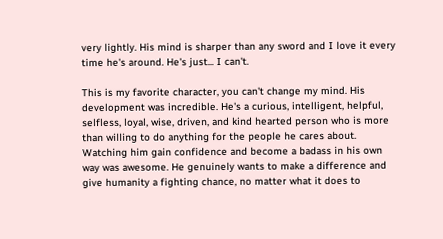very lightly. His mind is sharper than any sword and I love it every time he's around. He's just... I can't.

This is my favorite character, you can't change my mind. His development was incredible. He's a curious, intelligent, helpful, selfless, loyal, wise, driven, and kind hearted person who is more than willing to do anything for the people he cares about. Watching him gain confidence and become a badass in his own way was awesome. He genuinely wants to make a difference and give humanity a fighting chance, no matter what it does to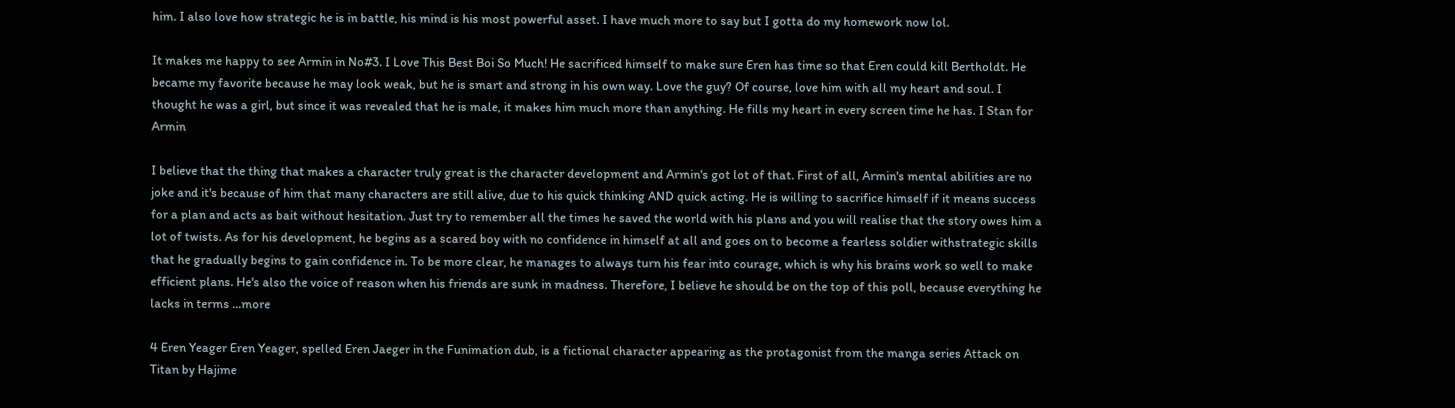him. I also love how strategic he is in battle, his mind is his most powerful asset. I have much more to say but I gotta do my homework now lol.

It makes me happy to see Armin in No#3. I Love This Best Boi So Much! He sacrificed himself to make sure Eren has time so that Eren could kill Bertholdt. He became my favorite because he may look weak, but he is smart and strong in his own way. Love the guy? Of course, love him with all my heart and soul. I thought he was a girl, but since it was revealed that he is male, it makes him much more than anything. He fills my heart in every screen time he has. I Stan for Armin

I believe that the thing that makes a character truly great is the character development and Armin's got lot of that. First of all, Armin's mental abilities are no joke and it's because of him that many characters are still alive, due to his quick thinking AND quick acting. He is willing to sacrifice himself if it means success for a plan and acts as bait without hesitation. Just try to remember all the times he saved the world with his plans and you will realise that the story owes him a lot of twists. As for his development, he begins as a scared boy with no confidence in himself at all and goes on to become a fearless soldier withstrategic skills that he gradually begins to gain confidence in. To be more clear, he manages to always turn his fear into courage, which is why his brains work so well to make efficient plans. He's also the voice of reason when his friends are sunk in madness. Therefore, I believe he should be on the top of this poll, because everything he lacks in terms ...more

4 Eren Yeager Eren Yeager, spelled Eren Jaeger in the Funimation dub, is a fictional character appearing as the protagonist from the manga series Attack on Titan by Hajime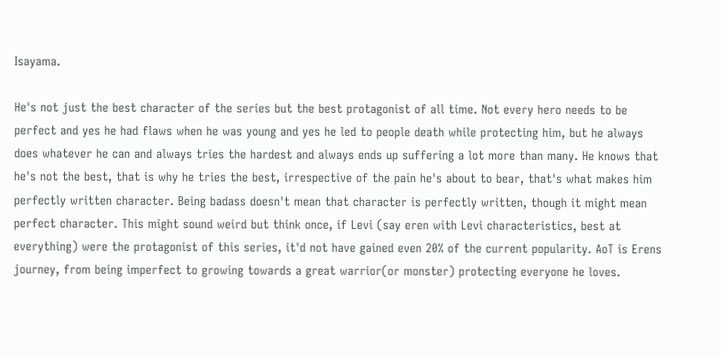Isayama.

He's not just the best character of the series but the best protagonist of all time. Not every hero needs to be perfect and yes he had flaws when he was young and yes he led to people death while protecting him, but he always does whatever he can and always tries the hardest and always ends up suffering a lot more than many. He knows that he's not the best, that is why he tries the best, irrespective of the pain he's about to bear, that's what makes him perfectly written character. Being badass doesn't mean that character is perfectly written, though it might mean perfect character. This might sound weird but think once, if Levi (say eren with Levi characteristics, best at everything) were the protagonist of this series, it'd not have gained even 20% of the current popularity. AoT is Erens journey, from being imperfect to growing towards a great warrior(or monster) protecting everyone he loves.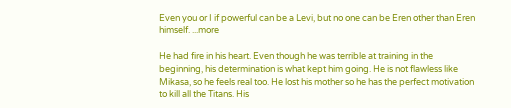Even you or I if powerful can be a Levi, but no one can be Eren other than Eren himself. ...more

He had fire in his heart. Even though he was terrible at training in the beginning, his determination is what kept him going. He is not flawless like Mikasa, so he feels real too. He lost his mother so he has the perfect motivation to kill all the Titans. His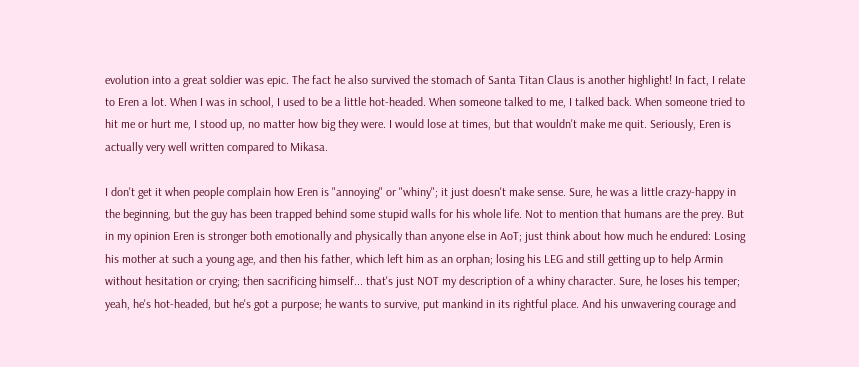evolution into a great soldier was epic. The fact he also survived the stomach of Santa Titan Claus is another highlight! In fact, I relate to Eren a lot. When I was in school, I used to be a little hot-headed. When someone talked to me, I talked back. When someone tried to hit me or hurt me, I stood up, no matter how big they were. I would lose at times, but that wouldn't make me quit. Seriously, Eren is actually very well written compared to Mikasa.

I don't get it when people complain how Eren is "annoying" or "whiny"; it just doesn't make sense. Sure, he was a little crazy-happy in the beginning, but the guy has been trapped behind some stupid walls for his whole life. Not to mention that humans are the prey. But in my opinion Eren is stronger both emotionally and physically than anyone else in AoT; just think about how much he endured: Losing his mother at such a young age, and then his father, which left him as an orphan; losing his LEG and still getting up to help Armin without hesitation or crying; then sacrificing himself... that's just NOT my description of a whiny character. Sure, he loses his temper; yeah, he's hot-headed, but he's got a purpose; he wants to survive, put mankind in its rightful place. And his unwavering courage and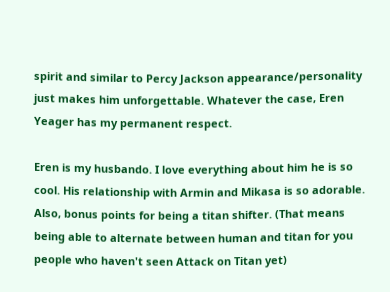spirit and similar to Percy Jackson appearance/personality just makes him unforgettable. Whatever the case, Eren Yeager has my permanent respect.

Eren is my husbando. I love everything about him he is so cool. His relationship with Armin and Mikasa is so adorable. Also, bonus points for being a titan shifter. (That means being able to alternate between human and titan for you people who haven't seen Attack on Titan yet)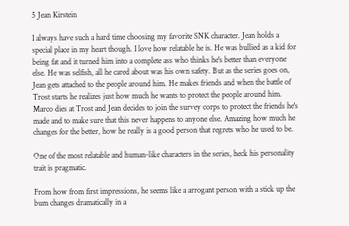5 Jean Kirstein

I always have such a hard time choosing my favorite SNK character. Jean holds a special place in my heart though. I love how relatable he is. He was bullied as a kid for being fat and it turned him into a complete ass who thinks he's better than everyone else. He was selfish, all he cared about was his own safety. But as the series goes on, Jean gets attached to the people around him. He makes friends and when the battle of Trost starts he realizes just how much he wants to protect the people around him. Marco dies at Trost and Jean decides to join the survey corps to protect the friends he's made and to make sure that this never happens to anyone else. Amazing how much he changes for the better, how he really is a good person that regrets who he used to be.

One of the most relatable and human-like characters in the series, heck his personality trait is pragmatic.

From how from first impressions, he seems like a arrogant person with a stick up the bum changes dramatically in a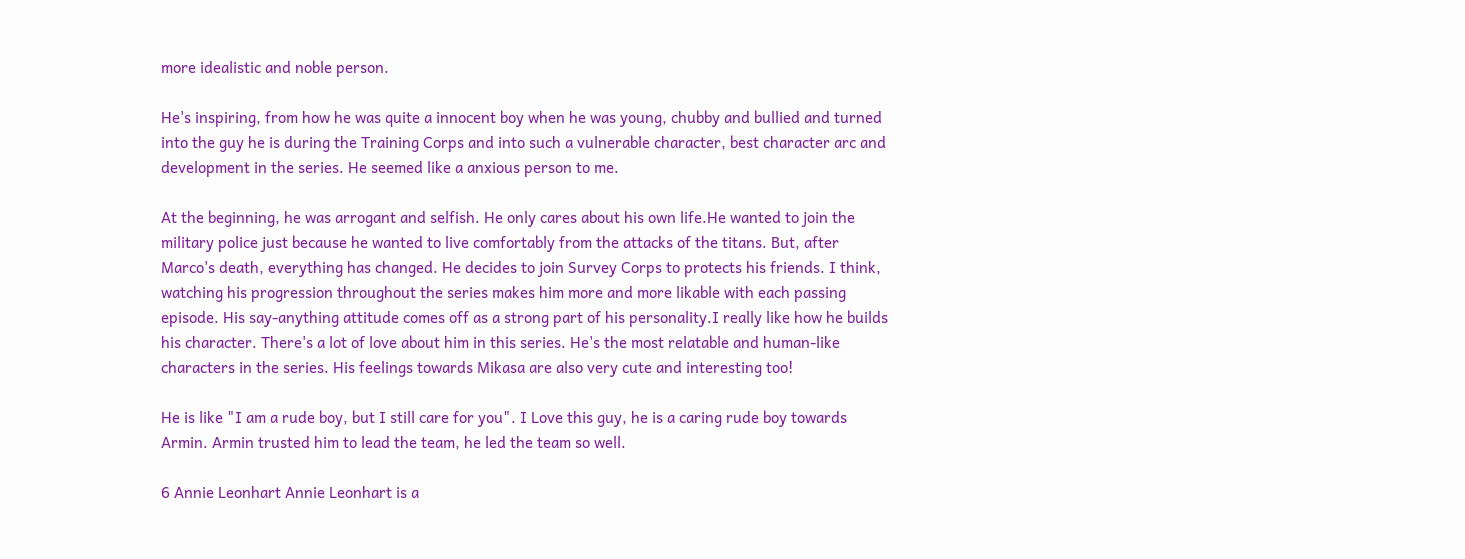more idealistic and noble person.

He's inspiring, from how he was quite a innocent boy when he was young, chubby and bullied and turned into the guy he is during the Training Corps and into such a vulnerable character, best character arc and development in the series. He seemed like a anxious person to me.

At the beginning, he was arrogant and selfish. He only cares about his own life.He wanted to join the military police just because he wanted to live comfortably from the attacks of the titans. But, after Marco's death, everything has changed. He decides to join Survey Corps to protects his friends. I think, watching his progression throughout the series makes him more and more likable with each passing episode. His say-anything attitude comes off as a strong part of his personality.I really like how he builds his character. There's a lot of love about him in this series. He's the most relatable and human-like characters in the series. His feelings towards Mikasa are also very cute and interesting too!

He is like "I am a rude boy, but I still care for you". I Love this guy, he is a caring rude boy towards Armin. Armin trusted him to lead the team, he led the team so well.

6 Annie Leonhart Annie Leonhart is a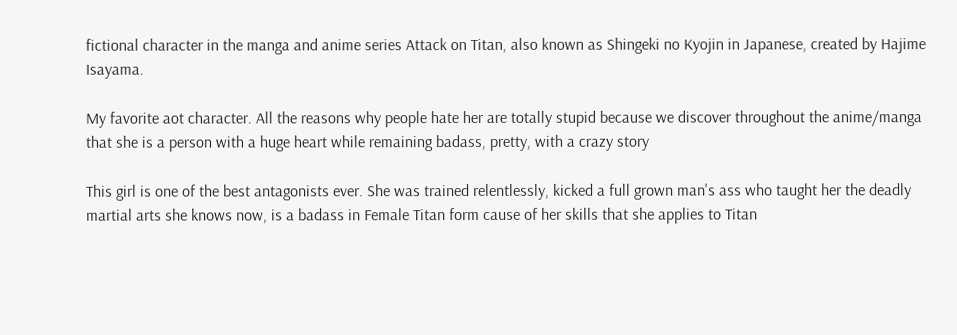fictional character in the manga and anime series Attack on Titan, also known as Shingeki no Kyojin in Japanese, created by Hajime Isayama.

My favorite aot character. All the reasons why people hate her are totally stupid because we discover throughout the anime/manga that she is a person with a huge heart while remaining badass, pretty, with a crazy story

This girl is one of the best antagonists ever. She was trained relentlessly, kicked a full grown man's ass who taught her the deadly martial arts she knows now, is a badass in Female Titan form cause of her skills that she applies to Titan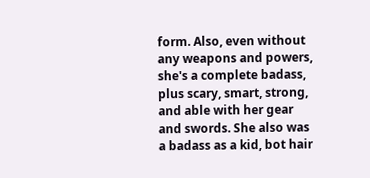form. Also, even without any weapons and powers, she's a complete badass, plus scary, smart, strong, and able with her gear and swords. She also was a badass as a kid, bot hair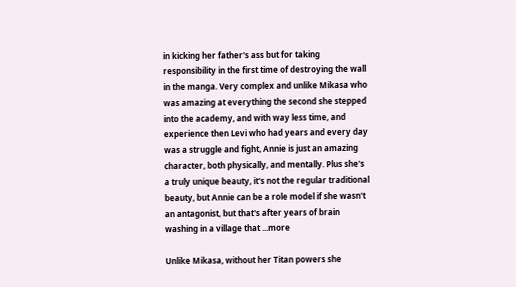in kicking her father's ass but for taking responsibility in the first time of destroying the wall in the manga. Very complex and unlike Mikasa who was amazing at everything the second she stepped into the academy, and with way less time, and experience then Levi who had years and every day was a struggle and fight, Annie is just an amazing character, both physically, and mentally. Plus she's a truly unique beauty, it's not the regular traditional beauty, but Annie can be a role model if she wasn't an antagonist, but that's after years of brain washing in a village that ...more

Unlike Mikasa, without her Titan powers she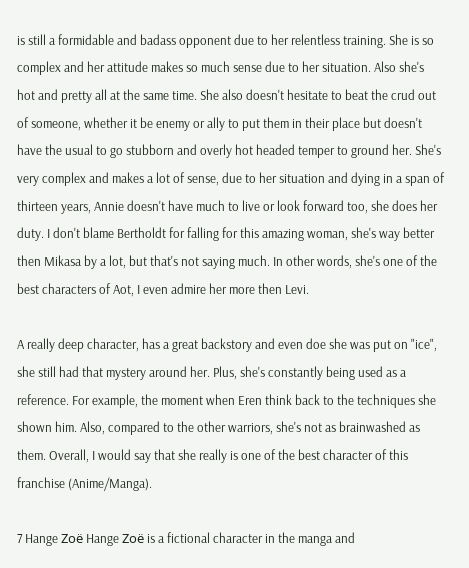is still a formidable and badass opponent due to her relentless training. She is so complex and her attitude makes so much sense due to her situation. Also she's hot and pretty all at the same time. She also doesn't hesitate to beat the crud out of someone, whether it be enemy or ally to put them in their place but doesn't have the usual to go stubborn and overly hot headed temper to ground her. She's very complex and makes a lot of sense, due to her situation and dying in a span of thirteen years, Annie doesn't have much to live or look forward too, she does her duty. I don't blame Bertholdt for falling for this amazing woman, she's way better then Mikasa by a lot, but that's not saying much. In other words, she's one of the best characters of Aot, I even admire her more then Levi.

A really deep character, has a great backstory and even doe she was put on "ice", she still had that mystery around her. Plus, she's constantly being used as a reference. For example, the moment when Eren think back to the techniques she shown him. Also, compared to the other warriors, she's not as brainwashed as them. Overall, I would say that she really is one of the best character of this franchise (Anime/Manga).

7 Hange Zoë Hange Zoë is a fictional character in the manga and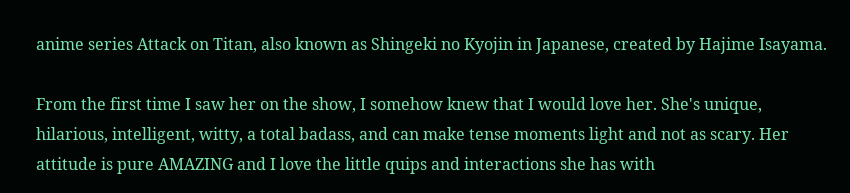anime series Attack on Titan, also known as Shingeki no Kyojin in Japanese, created by Hajime Isayama.

From the first time I saw her on the show, I somehow knew that I would love her. She's unique, hilarious, intelligent, witty, a total badass, and can make tense moments light and not as scary. Her attitude is pure AMAZING and I love the little quips and interactions she has with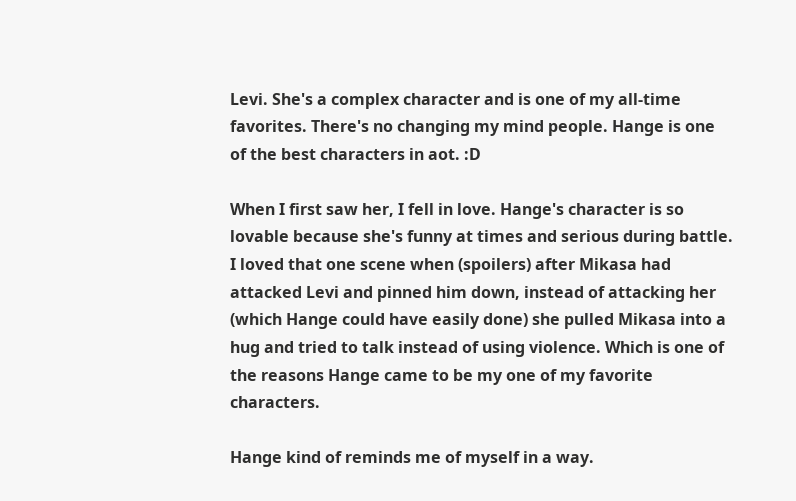Levi. She's a complex character and is one of my all-time favorites. There's no changing my mind people. Hange is one of the best characters in aot. :D

When I first saw her, I fell in love. Hange's character is so lovable because she's funny at times and serious during battle. I loved that one scene when (spoilers) after Mikasa had attacked Levi and pinned him down, instead of attacking her (which Hange could have easily done) she pulled Mikasa into a hug and tried to talk instead of using violence. Which is one of the reasons Hange came to be my one of my favorite characters.

Hange kind of reminds me of myself in a way.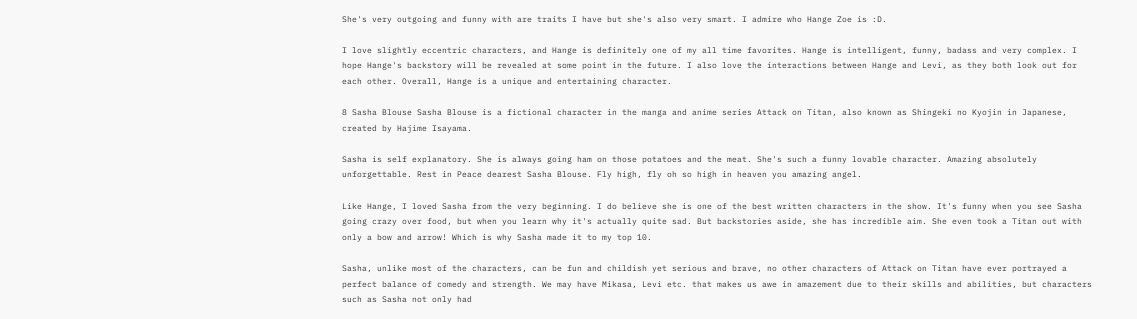She's very outgoing and funny with are traits I have but she's also very smart. I admire who Hange Zoe is :D.

I love slightly eccentric characters, and Hange is definitely one of my all time favorites. Hange is intelligent, funny, badass and very complex. I hope Hange's backstory will be revealed at some point in the future. I also love the interactions between Hange and Levi, as they both look out for each other. Overall, Hange is a unique and entertaining character.

8 Sasha Blouse Sasha Blouse is a fictional character in the manga and anime series Attack on Titan, also known as Shingeki no Kyojin in Japanese, created by Hajime Isayama.

Sasha is self explanatory. She is always going ham on those potatoes and the meat. She's such a funny lovable character. Amazing absolutely unforgettable. Rest in Peace dearest Sasha Blouse. Fly high, fly oh so high in heaven you amazing angel.

Like Hange, I loved Sasha from the very beginning. I do believe she is one of the best written characters in the show. It's funny when you see Sasha going crazy over food, but when you learn why it's actually quite sad. But backstories aside, she has incredible aim. She even took a Titan out with only a bow and arrow! Which is why Sasha made it to my top 10.

Sasha, unlike most of the characters, can be fun and childish yet serious and brave, no other characters of Attack on Titan have ever portrayed a perfect balance of comedy and strength. We may have Mikasa, Levi etc. that makes us awe in amazement due to their skills and abilities, but characters such as Sasha not only had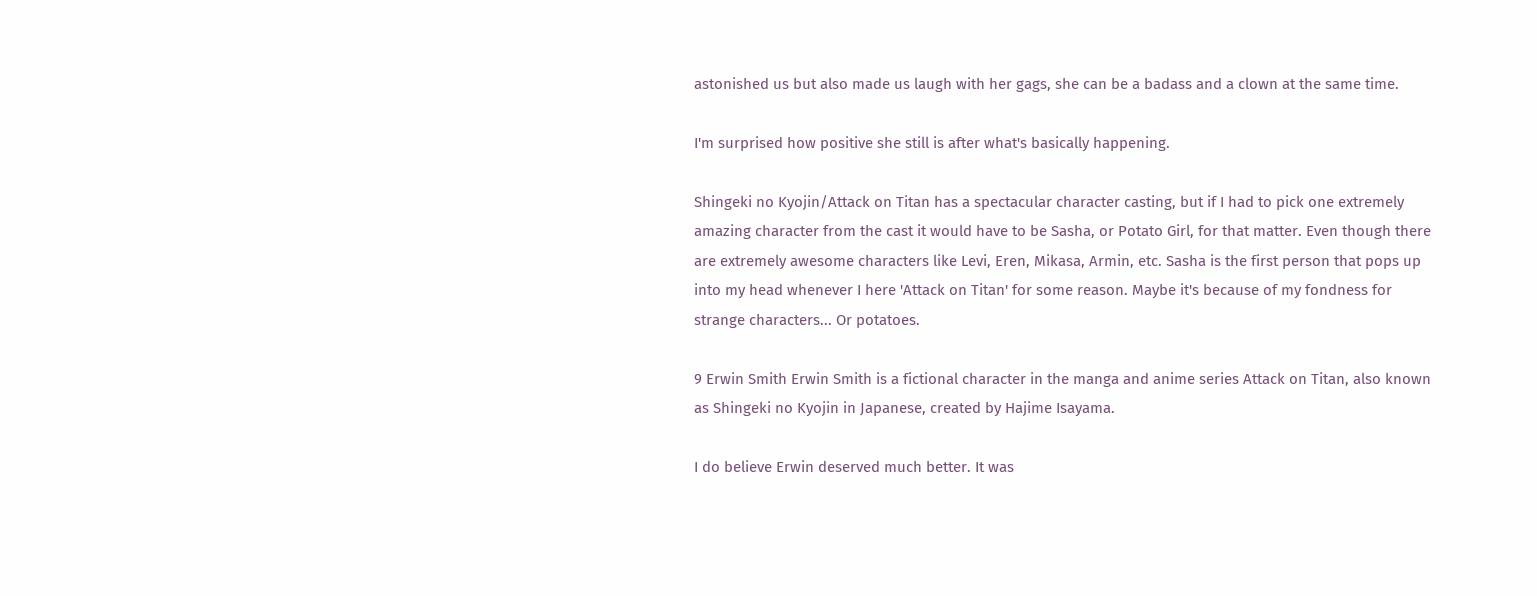astonished us but also made us laugh with her gags, she can be a badass and a clown at the same time.

I'm surprised how positive she still is after what's basically happening.

Shingeki no Kyojin/Attack on Titan has a spectacular character casting, but if I had to pick one extremely amazing character from the cast it would have to be Sasha, or Potato Girl, for that matter. Even though there are extremely awesome characters like Levi, Eren, Mikasa, Armin, etc. Sasha is the first person that pops up into my head whenever I here 'Attack on Titan' for some reason. Maybe it's because of my fondness for strange characters... Or potatoes.

9 Erwin Smith Erwin Smith is a fictional character in the manga and anime series Attack on Titan, also known as Shingeki no Kyojin in Japanese, created by Hajime Isayama.

I do believe Erwin deserved much better. It was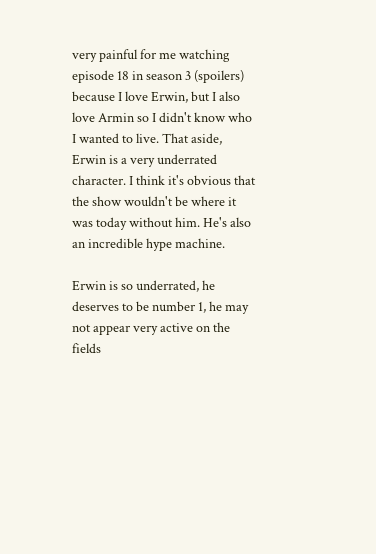very painful for me watching episode 18 in season 3 (spoilers) because I love Erwin, but I also love Armin so I didn't know who I wanted to live. That aside, Erwin is a very underrated character. I think it's obvious that the show wouldn't be where it was today without him. He's also an incredible hype machine.

Erwin is so underrated, he deserves to be number 1, he may not appear very active on the fields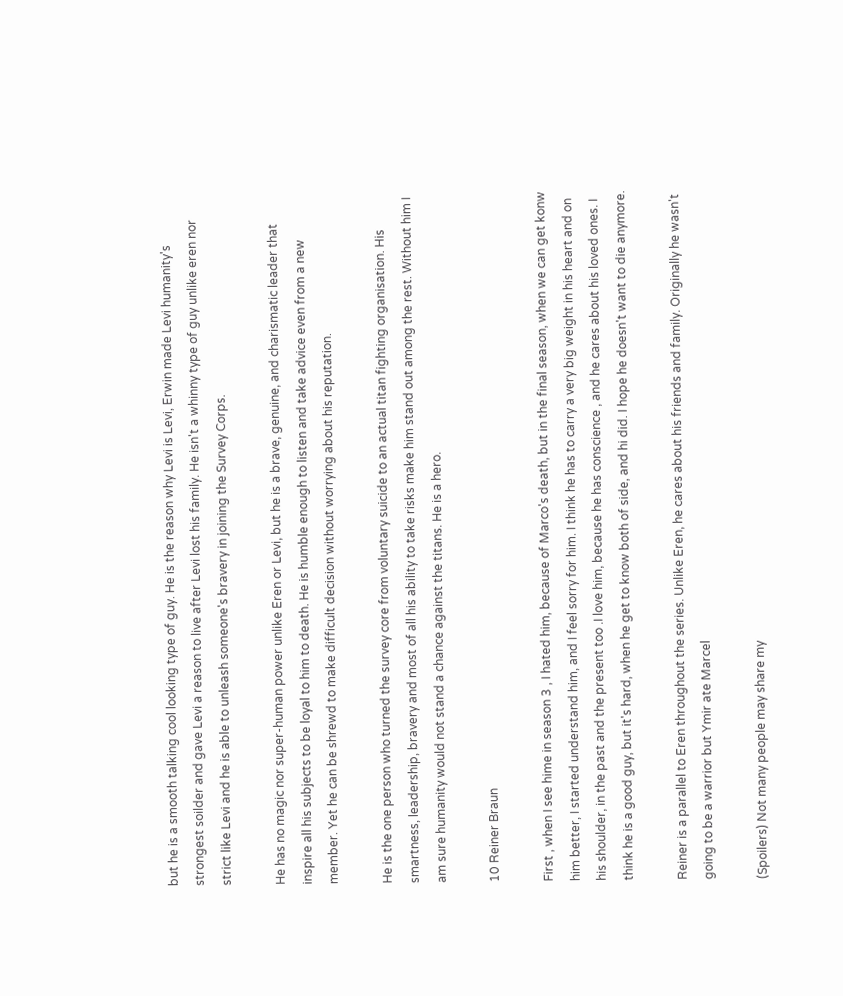but he is a smooth talking cool looking type of guy. He is the reason why Levi is Levi, Erwin made Levi humanity's strongest soilder and gave Levi a reason to live after Levi lost his family. He isn't a whinny type of guy unlike eren nor strict like Levi and he is able to unleash someone's bravery in joining the Survey Corps.

He has no magic nor super-human power unlike Eren or Levi, but he is a brave, genuine, and charismatic leader that inspire all his subjects to be loyal to him to death. He is humble enough to listen and take advice even from a new member. Yet he can be shrewd to make difficult decision without worrying about his reputation.

He is the one person who turned the survey core from voluntary suicide to an actual titan fighting organisation. His smartness, leadership, bravery and most of all his ability to take risks make him stand out among the rest. Without him I am sure humanity would not stand a chance against the titans. He is a hero.

10 Reiner Braun

First , when I see hime in season 3 , I hated him, because of Marco's death, but in the final season, when we can get konw him better, I started understand him, and I feel sorry for him. I think he has to carry a very big weight in his heart and on his shoulder, in the past and the present too .I love him, because he has conscience , and he cares about his loved ones. I think he is a good guy, but it's hard, when he get to know both of side, and hi did. I hope he doesn't want to die anymore.

Reiner is a parallel to Eren throughout the series. Unlike Eren, he cares about his friends and family. Originally he wasn't going to be a warrior but Ymir ate Marcel

(Spoilers) Not many people may share my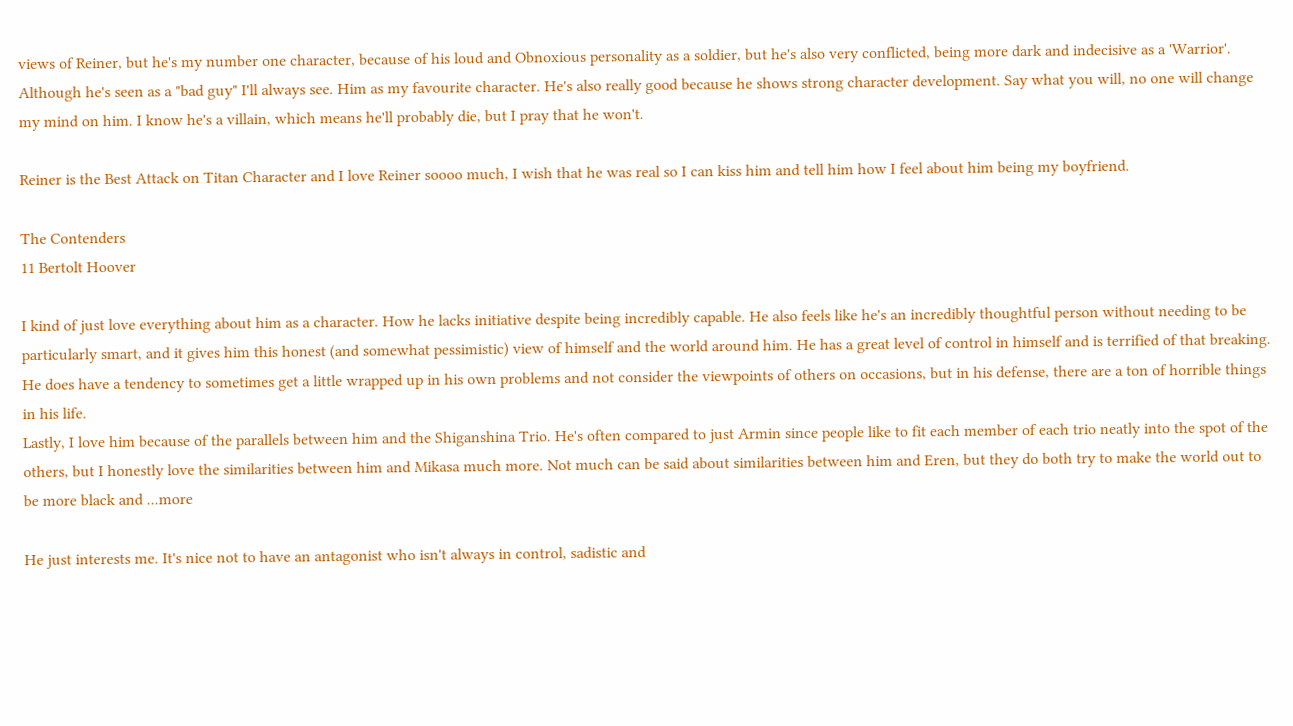views of Reiner, but he's my number one character, because of his loud and Obnoxious personality as a soldier, but he's also very conflicted, being more dark and indecisive as a 'Warrior'. Although he's seen as a "bad guy" I'll always see. Him as my favourite character. He's also really good because he shows strong character development. Say what you will, no one will change my mind on him. I know he's a villain, which means he'll probably die, but I pray that he won't.

Reiner is the Best Attack on Titan Character and I love Reiner soooo much, I wish that he was real so I can kiss him and tell him how I feel about him being my boyfriend.

The Contenders
11 Bertolt Hoover

I kind of just love everything about him as a character. How he lacks initiative despite being incredibly capable. He also feels like he's an incredibly thoughtful person without needing to be particularly smart, and it gives him this honest (and somewhat pessimistic) view of himself and the world around him. He has a great level of control in himself and is terrified of that breaking.
He does have a tendency to sometimes get a little wrapped up in his own problems and not consider the viewpoints of others on occasions, but in his defense, there are a ton of horrible things in his life.
Lastly, I love him because of the parallels between him and the Shiganshina Trio. He's often compared to just Armin since people like to fit each member of each trio neatly into the spot of the others, but I honestly love the similarities between him and Mikasa much more. Not much can be said about similarities between him and Eren, but they do both try to make the world out to be more black and ...more

He just interests me. It's nice not to have an antagonist who isn't always in control, sadistic and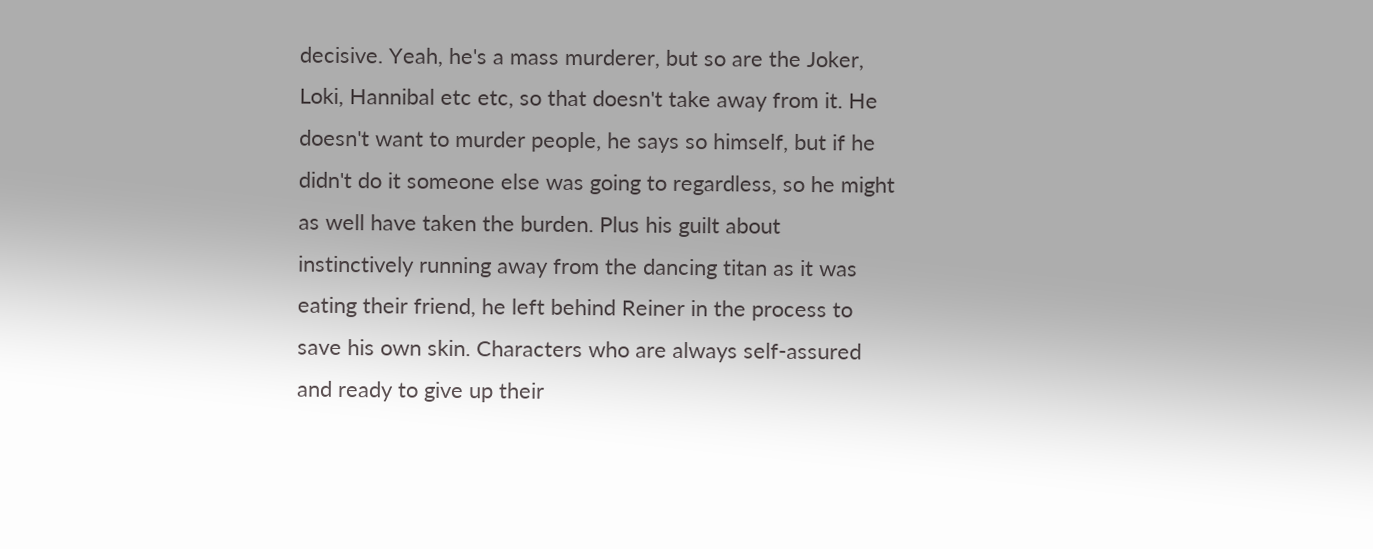decisive. Yeah, he's a mass murderer, but so are the Joker, Loki, Hannibal etc etc, so that doesn't take away from it. He doesn't want to murder people, he says so himself, but if he didn't do it someone else was going to regardless, so he might as well have taken the burden. Plus his guilt about instinctively running away from the dancing titan as it was eating their friend, he left behind Reiner in the process to save his own skin. Characters who are always self-assured and ready to give up their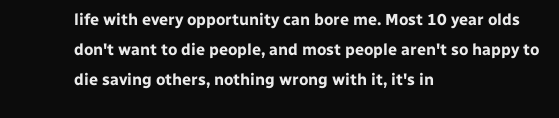life with every opportunity can bore me. Most 10 year olds don't want to die people, and most people aren't so happy to die saving others, nothing wrong with it, it's in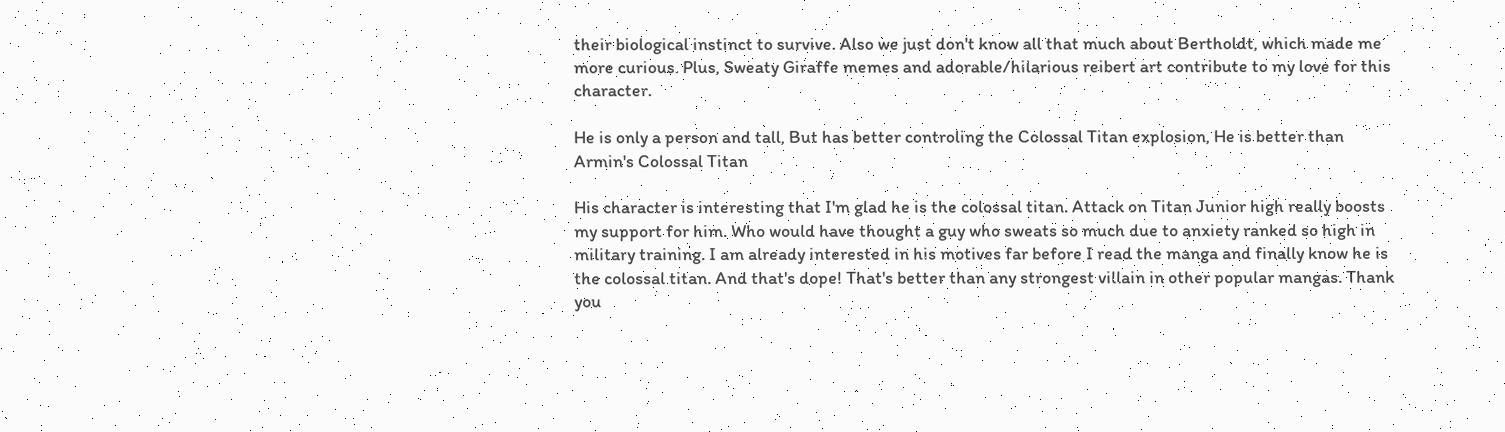their biological instinct to survive. Also we just don't know all that much about Bertholdt, which made me more curious. Plus, Sweaty Giraffe memes and adorable/hilarious reibert art contribute to my love for this character.

He is only a person and tall, But has better controling the Colossal Titan explosion, He is better than Armin's Colossal Titan

His character is interesting that I'm glad he is the colossal titan. Attack on Titan Junior high really boosts my support for him. Who would have thought a guy who sweats so much due to anxiety ranked so high in military training. I am already interested in his motives far before I read the manga and finally know he is the colossal titan. And that's dope! That's better than any strongest villain in other popular mangas. Thank you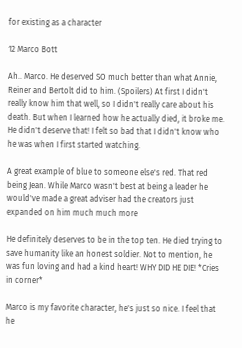for existing as a character

12 Marco Bott

Ah.. Marco. He deserved SO much better than what Annie, Reiner and Bertolt did to him. (Spoilers) At first I didn't really know him that well, so I didn't really care about his death. But when I learned how he actually died, it broke me. He didn't deserve that! I felt so bad that I didn't know who he was when I first started watching.

A great example of blue to someone else's red. That red being Jean. While Marco wasn't best at being a leader he would've made a great adviser had the creators just expanded on him much much more

He definitely deserves to be in the top ten. He died trying to save humanity like an honest soldier. Not to mention, he was fun loving and had a kind heart! WHY DID HE DIE! *Cries in corner*

Marco is my favorite character, he's just so nice. I feel that he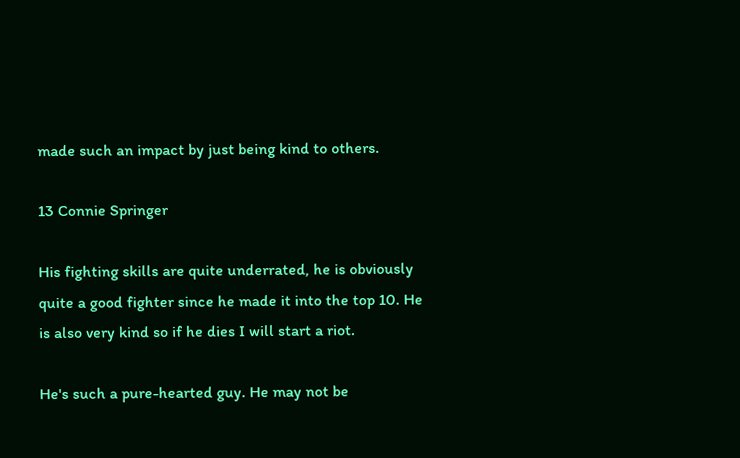made such an impact by just being kind to others.

13 Connie Springer

His fighting skills are quite underrated, he is obviously quite a good fighter since he made it into the top 10. He is also very kind so if he dies I will start a riot.

He's such a pure-hearted guy. He may not be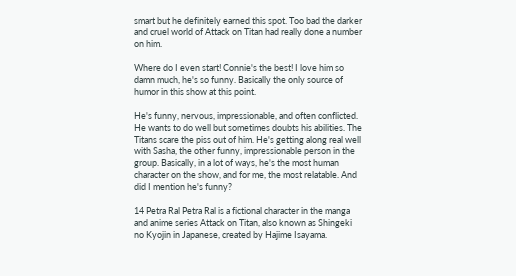smart but he definitely earned this spot. Too bad the darker and cruel world of Attack on Titan had really done a number on him.

Where do I even start! Connie's the best! I love him so damn much, he's so funny. Basically the only source of humor in this show at this point.

He's funny, nervous, impressionable, and often conflicted. He wants to do well but sometimes doubts his abilities. The Titans scare the piss out of him. He's getting along real well with Sasha, the other funny, impressionable person in the group. Basically, in a lot of ways, he's the most human character on the show, and for me, the most relatable. And did I mention he's funny?

14 Petra Ral Petra Ral is a fictional character in the manga and anime series Attack on Titan, also known as Shingeki no Kyojin in Japanese, created by Hajime Isayama.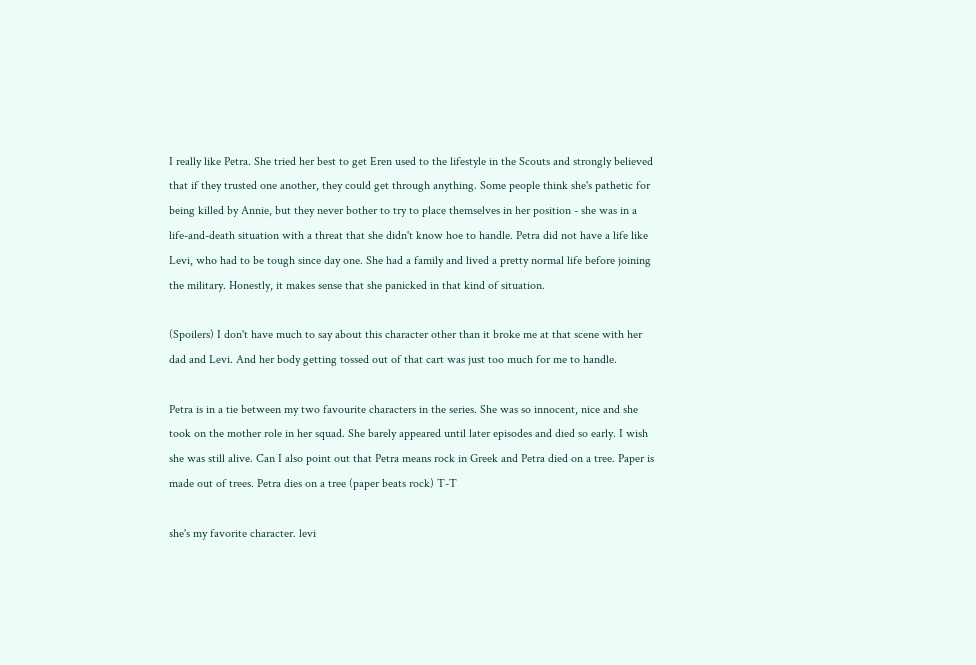I really like Petra. She tried her best to get Eren used to the lifestyle in the Scouts and strongly believed that if they trusted one another, they could get through anything. Some people think she's pathetic for being killed by Annie, but they never bother to try to place themselves in her position - she was in a life-and-death situation with a threat that she didn't know hoe to handle. Petra did not have a life like Levi, who had to be tough since day one. She had a family and lived a pretty normal life before joining the military. Honestly, it makes sense that she panicked in that kind of situation.

(Spoilers) I don't have much to say about this character other than it broke me at that scene with her dad and Levi. And her body getting tossed out of that cart was just too much for me to handle.

Petra is in a tie between my two favourite characters in the series. She was so innocent, nice and she took on the mother role in her squad. She barely appeared until later episodes and died so early. I wish she was still alive. Can I also point out that Petra means rock in Greek and Petra died on a tree. Paper is made out of trees. Petra dies on a tree (paper beats rock) T-T

she's my favorite character. levi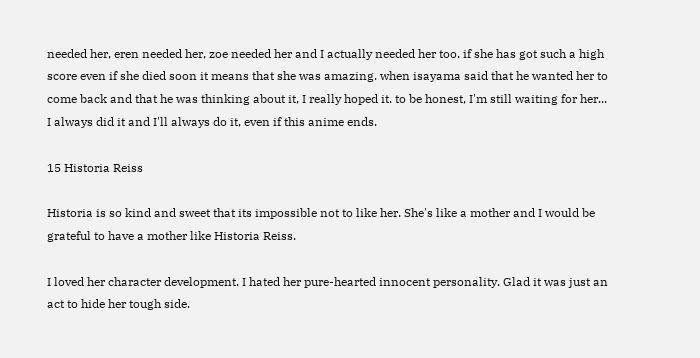needed her, eren needed her, zoe needed her and I actually needed her too. if she has got such a high score even if she died soon it means that she was amazing. when isayama said that he wanted her to come back and that he was thinking about it, I really hoped it. to be honest, I'm still waiting for her... I always did it and I'll always do it, even if this anime ends.

15 Historia Reiss

Historia is so kind and sweet that its impossible not to like her. She's like a mother and I would be grateful to have a mother like Historia Reiss.

I loved her character development. I hated her pure-hearted innocent personality. Glad it was just an act to hide her tough side.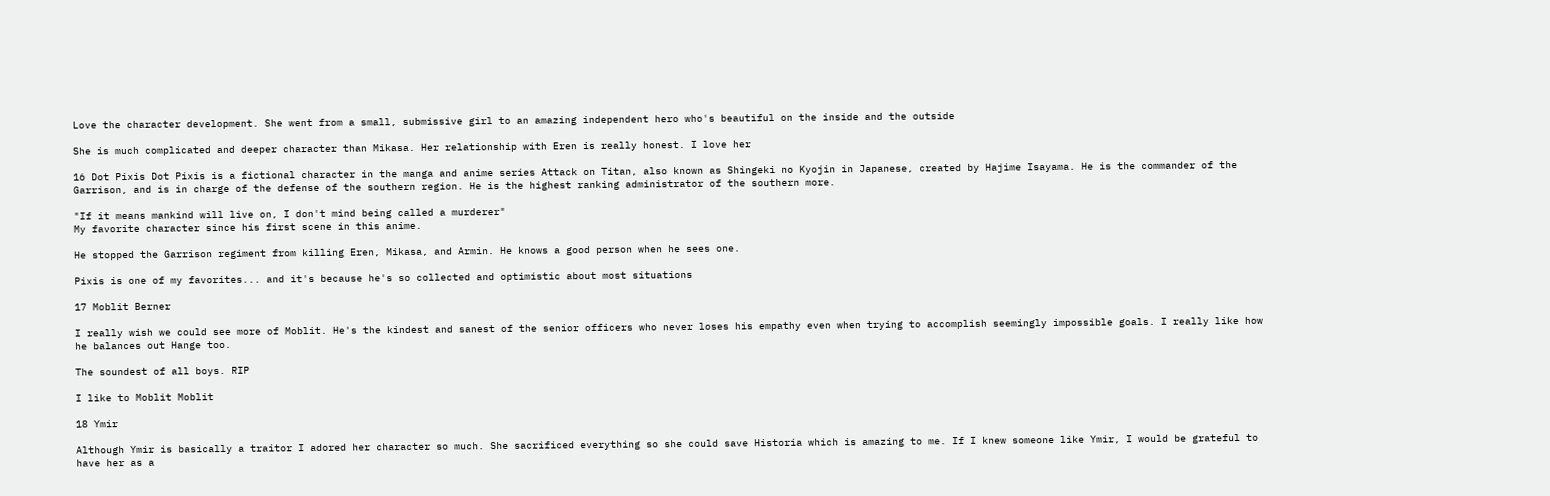Love the character development. She went from a small, submissive girl to an amazing independent hero who's beautiful on the inside and the outside

She is much complicated and deeper character than Mikasa. Her relationship with Eren is really honest. I love her

16 Dot Pixis Dot Pixis is a fictional character in the manga and anime series Attack on Titan, also known as Shingeki no Kyojin in Japanese, created by Hajime Isayama. He is the commander of the Garrison, and is in charge of the defense of the southern region. He is the highest ranking administrator of the southern more.

"If it means mankind will live on, I don't mind being called a murderer"
My favorite character since his first scene in this anime.

He stopped the Garrison regiment from killing Eren, Mikasa, and Armin. He knows a good person when he sees one.

Pixis is one of my favorites... and it's because he's so collected and optimistic about most situations

17 Moblit Berner

I really wish we could see more of Moblit. He's the kindest and sanest of the senior officers who never loses his empathy even when trying to accomplish seemingly impossible goals. I really like how he balances out Hange too.

The soundest of all boys. RIP

I like to Moblit Moblit

18 Ymir

Although Ymir is basically a traitor I adored her character so much. She sacrificed everything so she could save Historia which is amazing to me. If I knew someone like Ymir, I would be grateful to have her as a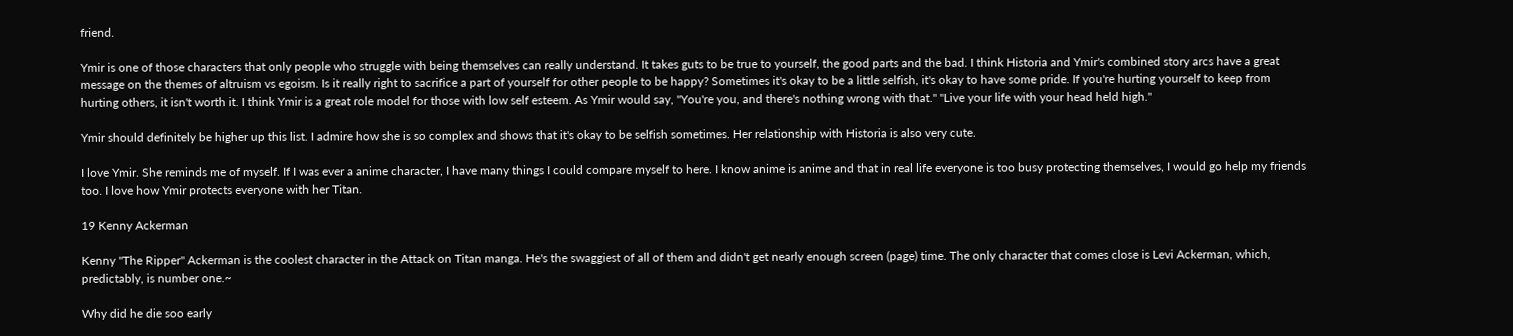friend.

Ymir is one of those characters that only people who struggle with being themselves can really understand. It takes guts to be true to yourself, the good parts and the bad. I think Historia and Ymir's combined story arcs have a great message on the themes of altruism vs egoism. Is it really right to sacrifice a part of yourself for other people to be happy? Sometimes it's okay to be a little selfish, it's okay to have some pride. If you're hurting yourself to keep from hurting others, it isn't worth it. I think Ymir is a great role model for those with low self esteem. As Ymir would say, "You're you, and there's nothing wrong with that." "Live your life with your head held high."

Ymir should definitely be higher up this list. I admire how she is so complex and shows that it's okay to be selfish sometimes. Her relationship with Historia is also very cute.

I love Ymir. She reminds me of myself. If I was ever a anime character, I have many things I could compare myself to here. I know anime is anime and that in real life everyone is too busy protecting themselves, I would go help my friends too. I love how Ymir protects everyone with her Titan.

19 Kenny Ackerman

Kenny "The Ripper" Ackerman is the coolest character in the Attack on Titan manga. He's the swaggiest of all of them and didn't get nearly enough screen (page) time. The only character that comes close is Levi Ackerman, which, predictably, is number one.~

Why did he die soo early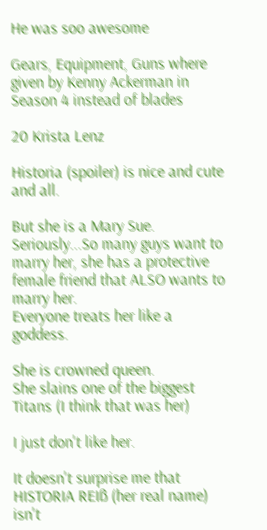He was soo awesome

Gears, Equipment, Guns where given by Kenny Ackerman in Season 4 instead of blades

20 Krista Lenz

Historia (spoiler) is nice and cute and all.

But she is a Mary Sue. Seriously...So many guys want to marry her, she has a protective female friend that ALSO wants to marry her.
Everyone treats her like a goddess.

She is crowned queen.
She slains one of the biggest Titans (I think that was her)

I just don't like her.

It doesn't surprise me that HISTORIA REIß (her real name) isn't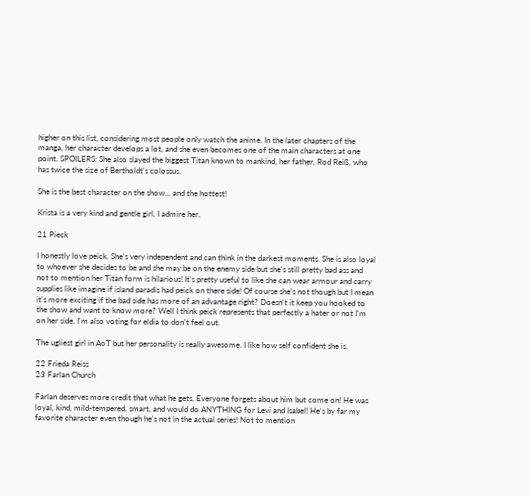higher on this list, considering most people only watch the anime. In the later chapters of the manga, her character develops a lot, and she even becomes one of the main characters at one point. SPOILERS: She also slayed the biggest Titan known to mankind, her father, Rod Reiß, who has twice the size of Bertholdt's colossus.

She is the best character on the show... and the hottest!

Krista is a very kind and gentle girl. I admire her.

21 Pieck

I honestly love peick. She's very independent and can think in the darkest moments. She is also loyal to whoever she decides to be and she may be on the enemy side but she's still pretty bad ass and not to mention her Titan form is hilarious! It's pretty useful to like she can wear armour and carry supplies like imagine if island paradis had peick on there side! Of course she's not though but I mean it's more exciting if the bad side has more of an advantage right? Doesn't it keep you hooked to the show and want to know more? Well I think peick represents that perfectly a hater or not I'm on her side. I'm also voting for eldia to don't feel out.

The ugliest girl in AoT but her personality is really awesome. I like how self confident she is.

22 Frieda Reiss
23 Farlan Church

Farlan deserves more credit that what he gets. Everyone forgets about him but come on! He was loyal, kind, mild-tempered, smart, and would do ANYTHING for Levi and Isabel! He's by far my favorite character even though he's not in the actual series! Not to mention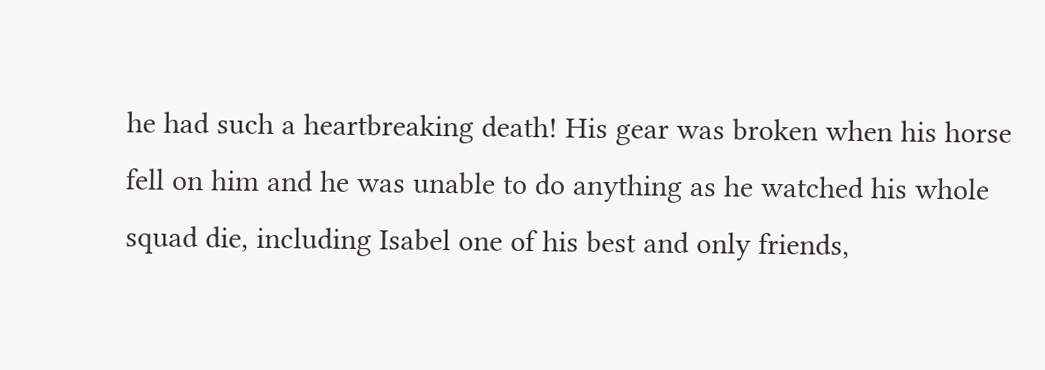he had such a heartbreaking death! His gear was broken when his horse fell on him and he was unable to do anything as he watched his whole squad die, including Isabel one of his best and only friends,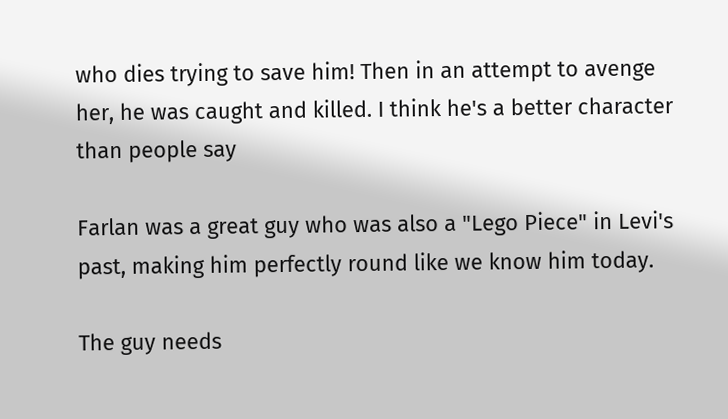who dies trying to save him! Then in an attempt to avenge her, he was caught and killed. I think he's a better character than people say

Farlan was a great guy who was also a "Lego Piece" in Levi's past, making him perfectly round like we know him today.

The guy needs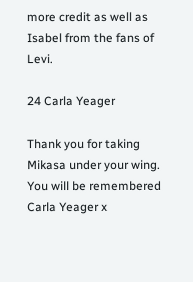more credit as well as Isabel from the fans of Levi.

24 Carla Yeager

Thank you for taking Mikasa under your wing. You will be remembered Carla Yeager x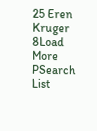25 Eren Kruger
8Load More
PSearch List